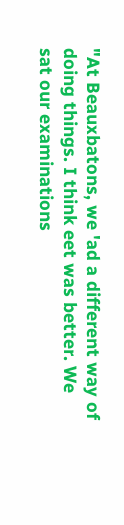"At Beauxbatons, we 'ad a different way of doing things. I think eet was better. We sat our examinations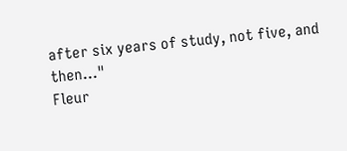after six years of study, not five, and then…"
Fleur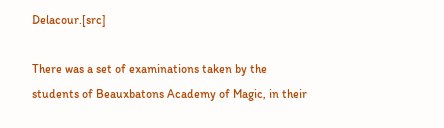Delacour.[src]

There was a set of examinations taken by the students of Beauxbatons Academy of Magic, in their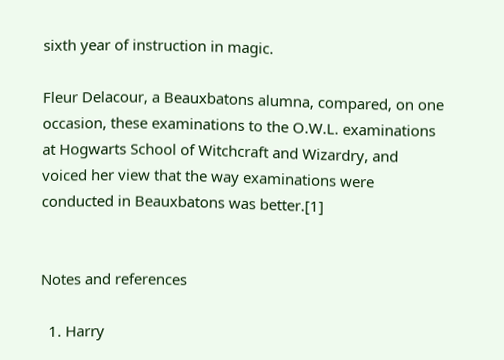sixth year of instruction in magic.

Fleur Delacour, a Beauxbatons alumna, compared, on one occasion, these examinations to the O.W.L. examinations at Hogwarts School of Witchcraft and Wizardry, and voiced her view that the way examinations were conducted in Beauxbatons was better.[1]


Notes and references

  1. Harry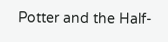Potter and the Half-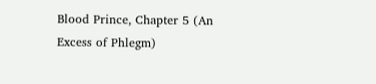Blood Prince, Chapter 5 (An Excess of Phlegm)